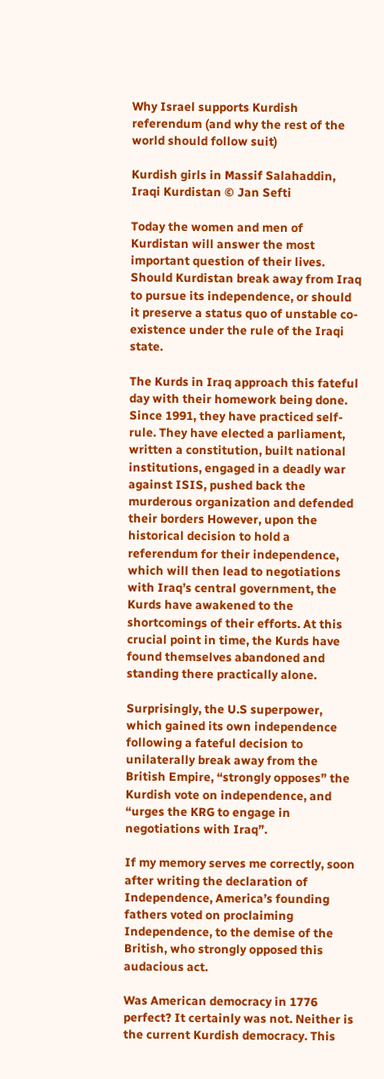Why Israel supports Kurdish referendum (and why the rest of the world should follow suit)

Kurdish girls in Massif Salahaddin, Iraqi Kurdistan © Jan Sefti

Today the women and men of Kurdistan will answer the most important question of their lives. Should Kurdistan break away from Iraq to pursue its independence, or should it preserve a status quo of unstable co-existence under the rule of the Iraqi state.

The Kurds in Iraq approach this fateful day with their homework being done. Since 1991, they have practiced self-rule. They have elected a parliament, written a constitution, built national institutions, engaged in a deadly war against ISIS, pushed back the murderous organization and defended their borders However, upon the historical decision to hold a referendum for their independence, which will then lead to negotiations with Iraq’s central government, the Kurds have awakened to the shortcomings of their efforts. At this crucial point in time, the Kurds have found themselves abandoned and standing there practically alone.

Surprisingly, the U.S superpower, which gained its own independence following a fateful decision to unilaterally break away from the British Empire, “strongly opposes” the Kurdish vote on independence, and “urges the KRG to engage in negotiations with Iraq”.

If my memory serves me correctly, soon after writing the declaration of Independence, America’s founding fathers voted on proclaiming Independence, to the demise of the British, who strongly opposed this audacious act.

Was American democracy in 1776 perfect? It certainly was not. Neither is the current Kurdish democracy. This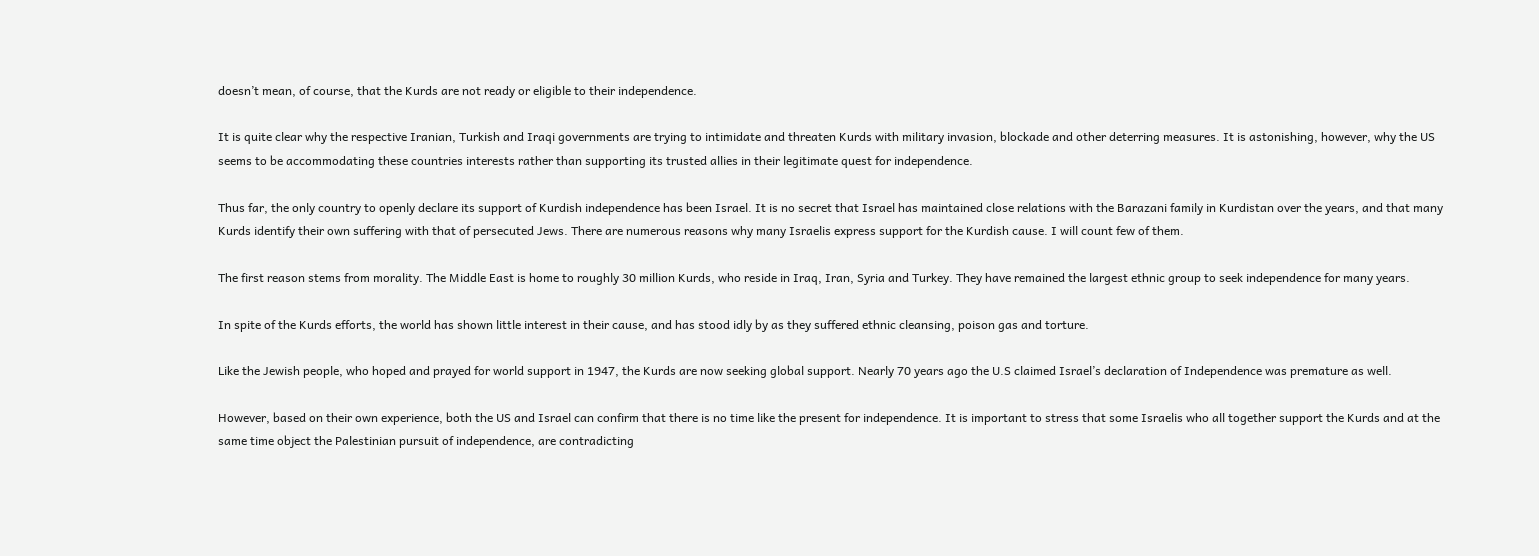doesn’t mean, of course, that the Kurds are not ready or eligible to their independence.

It is quite clear why the respective Iranian, Turkish and Iraqi governments are trying to intimidate and threaten Kurds with military invasion, blockade and other deterring measures. It is astonishing, however, why the US seems to be accommodating these countries interests rather than supporting its trusted allies in their legitimate quest for independence.

Thus far, the only country to openly declare its support of Kurdish independence has been Israel. It is no secret that Israel has maintained close relations with the Barazani family in Kurdistan over the years, and that many Kurds identify their own suffering with that of persecuted Jews. There are numerous reasons why many Israelis express support for the Kurdish cause. I will count few of them.

The first reason stems from morality. The Middle East is home to roughly 30 million Kurds, who reside in Iraq, Iran, Syria and Turkey. They have remained the largest ethnic group to seek independence for many years.

In spite of the Kurds efforts, the world has shown little interest in their cause, and has stood idly by as they suffered ethnic cleansing, poison gas and torture.

Like the Jewish people, who hoped and prayed for world support in 1947, the Kurds are now seeking global support. Nearly 70 years ago the U.S claimed Israel’s declaration of Independence was premature as well.

However, based on their own experience, both the US and Israel can confirm that there is no time like the present for independence. It is important to stress that some Israelis who all together support the Kurds and at the same time object the Palestinian pursuit of independence, are contradicting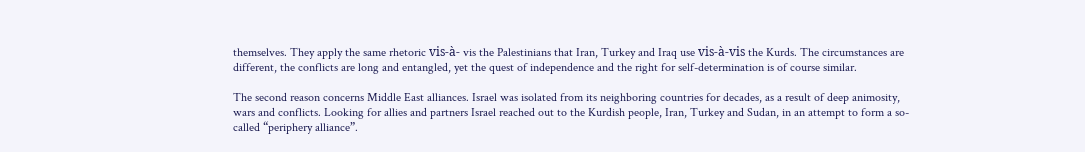themselves. They apply the same rhetoric vis-à- vis the Palestinians that Iran, Turkey and Iraq use vis-à-vis the Kurds. The circumstances are different, the conflicts are long and entangled, yet the quest of independence and the right for self-determination is of course similar.

The second reason concerns Middle East alliances. Israel was isolated from its neighboring countries for decades, as a result of deep animosity, wars and conflicts. Looking for allies and partners Israel reached out to the Kurdish people, Iran, Turkey and Sudan, in an attempt to form a so-called “periphery alliance”.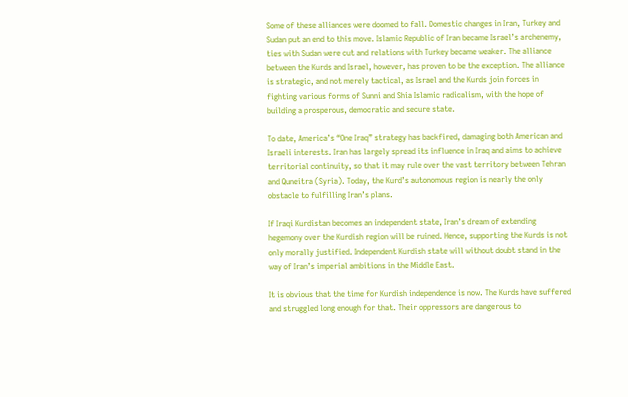Some of these alliances were doomed to fall. Domestic changes in Iran, Turkey and Sudan put an end to this move. Islamic Republic of Iran became Israel’s archenemy, ties with Sudan were cut and relations with Turkey became weaker. The alliance between the Kurds and Israel, however, has proven to be the exception. The alliance is strategic, and not merely tactical, as Israel and the Kurds join forces in fighting various forms of Sunni and Shia Islamic radicalism, with the hope of building a prosperous, democratic and secure state.

To date, America’s “One Iraq” strategy has backfired, damaging both American and Israeli interests. Iran has largely spread its influence in Iraq and aims to achieve territorial continuity, so that it may rule over the vast territory between Tehran and Quneitra (Syria). Today, the Kurd’s autonomous region is nearly the only obstacle to fulfilling Iran’s plans.

If Iraqi Kurdistan becomes an independent state, Iran’s dream of extending hegemony over the Kurdish region will be ruined. Hence, supporting the Kurds is not only morally justified. Independent Kurdish state will without doubt stand in the way of Iran’s imperial ambitions in the Middle East.

It is obvious that the time for Kurdish independence is now. The Kurds have suffered and struggled long enough for that. Their oppressors are dangerous to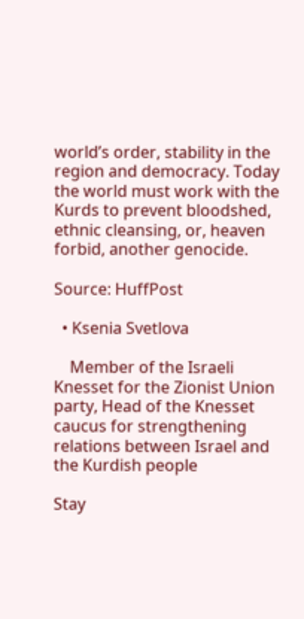world’s order, stability in the region and democracy. Today the world must work with the Kurds to prevent bloodshed, ethnic cleansing, or, heaven forbid, another genocide.

Source: HuffPost

  • Ksenia Svetlova

    Member of the Israeli Knesset for the Zionist Union party, Head of the Knesset caucus for strengthening relations between Israel and the Kurdish people

Stay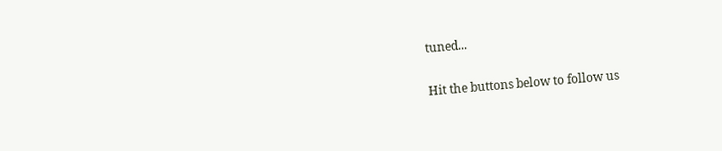tuned...


Hit the buttons below to follow us